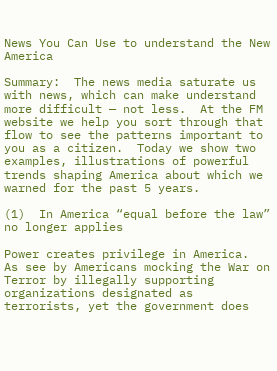News You Can Use to understand the New America

Summary:  The news media saturate us with news, which can make understand more difficult — not less.  At the FM website we help you sort through that flow to see the patterns important to you as a citizen.  Today we show two examples, illustrations of powerful trends shaping America about which we warned for the past 5 years.

(1)  In America “equal before the law” no longer applies

Power creates privilege in America.  As see by Americans mocking the War on Terror by illegally supporting organizations designated as terrorists, yet the government does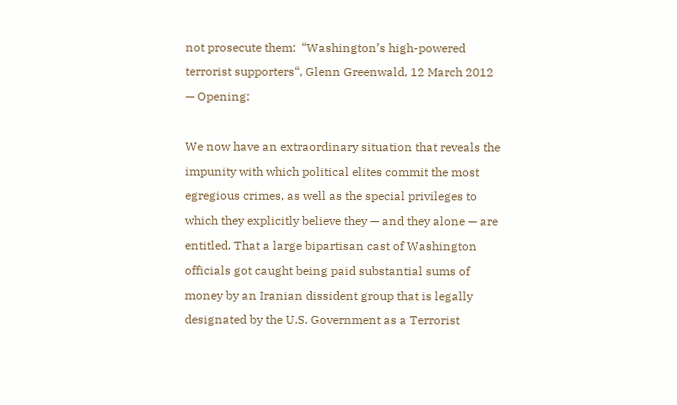not prosecute them:  “Washington’s high-powered terrorist supporters“, Glenn Greenwald, 12 March 2012 — Opening:

We now have an extraordinary situation that reveals the impunity with which political elites commit the most egregious crimes, as well as the special privileges to which they explicitly believe they — and they alone — are entitled. That a large bipartisan cast of Washington officials got caught being paid substantial sums of money by an Iranian dissident group that is legally designated by the U.S. Government as a Terrorist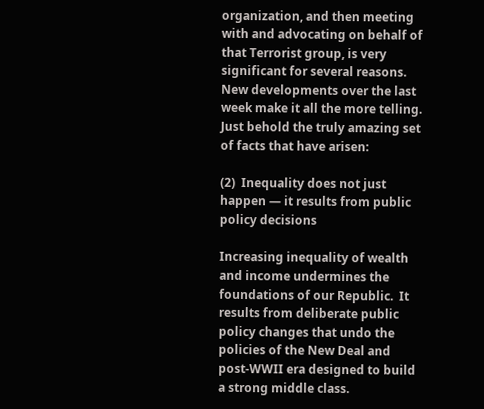organization, and then meeting with and advocating on behalf of that Terrorist group, is very significant for several reasons. New developments over the last week make it all the more telling. Just behold the truly amazing set of facts that have arisen:

(2)  Inequality does not just happen — it results from public policy decisions

Increasing inequality of wealth and income undermines the foundations of our Republic.  It results from deliberate public policy changes that undo the policies of the New Deal and post-WWII era designed to build a strong middle class.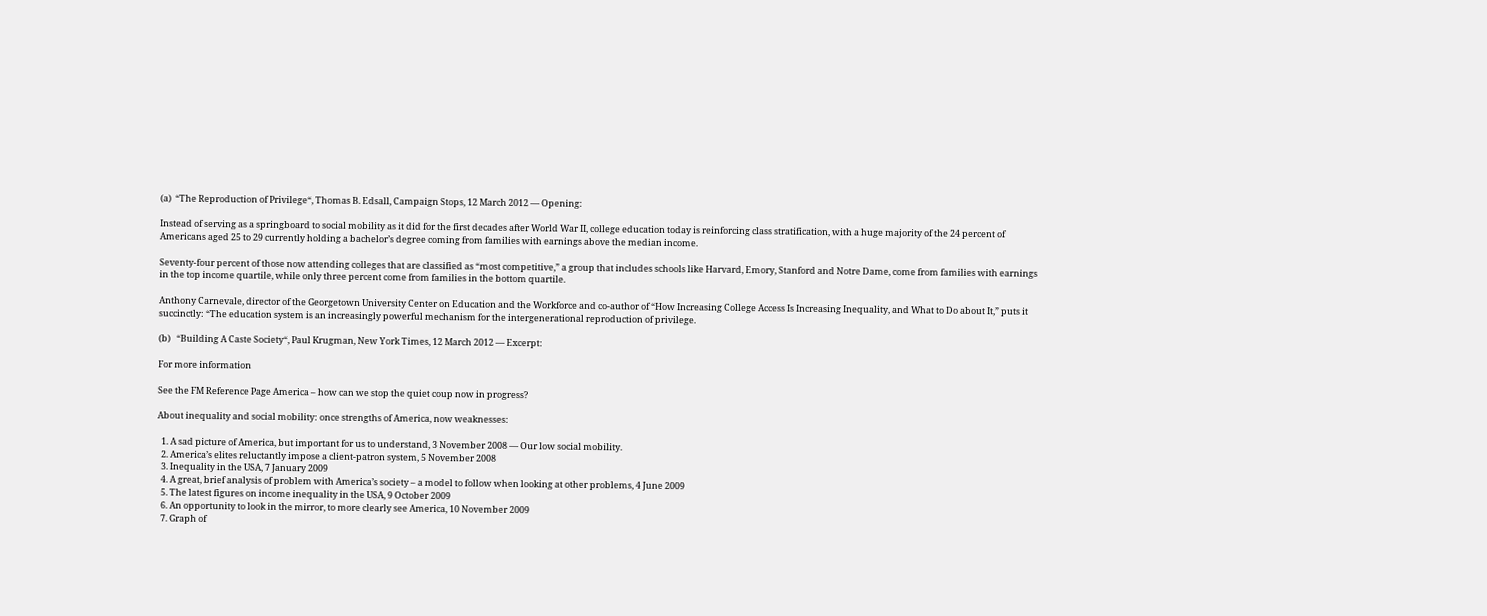(a)  “The Reproduction of Privilege“, Thomas B. Edsall, Campaign Stops, 12 March 2012 — Opening:

Instead of serving as a springboard to social mobility as it did for the first decades after World War II, college education today is reinforcing class stratification, with a huge majority of the 24 percent of Americans aged 25 to 29 currently holding a bachelor’s degree coming from families with earnings above the median income.

Seventy-four percent of those now attending colleges that are classified as “most competitive,” a group that includes schools like Harvard, Emory, Stanford and Notre Dame, come from families with earnings in the top income quartile, while only three percent come from families in the bottom quartile.

Anthony Carnevale, director of the Georgetown University Center on Education and the Workforce and co-author of “How Increasing College Access Is Increasing Inequality, and What to Do about It,” puts it succinctly: “The education system is an increasingly powerful mechanism for the intergenerational reproduction of privilege.

(b)   “Building A Caste Society“, Paul Krugman, New York Times, 12 March 2012 — Excerpt:

For more information

See the FM Reference Page America – how can we stop the quiet coup now in progress?

About inequality and social mobility: once strengths of America, now weaknesses:

  1. A sad picture of America, but important for us to understand, 3 November 2008 — Our low social mobility.
  2. America’s elites reluctantly impose a client-patron system, 5 November 2008
  3. Inequality in the USA, 7 January 2009
  4. A great, brief analysis of problem with America’s society – a model to follow when looking at other problems, 4 June 2009
  5. The latest figures on income inequality in the USA, 9 October 2009
  6. An opportunity to look in the mirror, to more clearly see America, 10 November 2009
  7. Graph of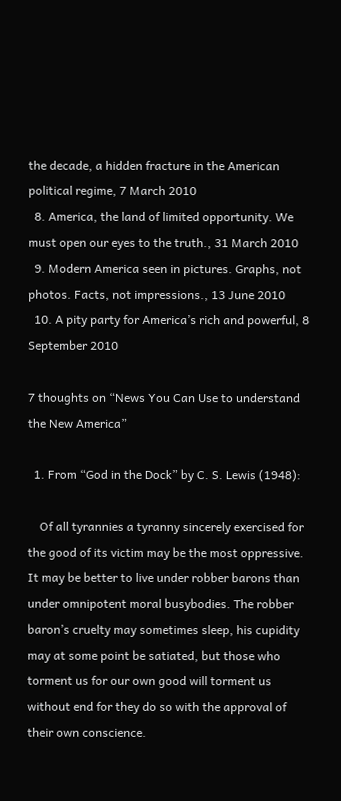the decade, a hidden fracture in the American political regime, 7 March 2010
  8. America, the land of limited opportunity. We must open our eyes to the truth., 31 March 2010
  9. Modern America seen in pictures. Graphs, not photos. Facts, not impressions., 13 June 2010
  10. A pity party for America’s rich and powerful, 8 September 2010

7 thoughts on “News You Can Use to understand the New America”

  1. From “God in the Dock” by C. S. Lewis (1948):

    Of all tyrannies a tyranny sincerely exercised for the good of its victim may be the most oppressive. It may be better to live under robber barons than under omnipotent moral busybodies. The robber baron’s cruelty may sometimes sleep, his cupidity may at some point be satiated, but those who torment us for our own good will torment us without end for they do so with the approval of their own conscience.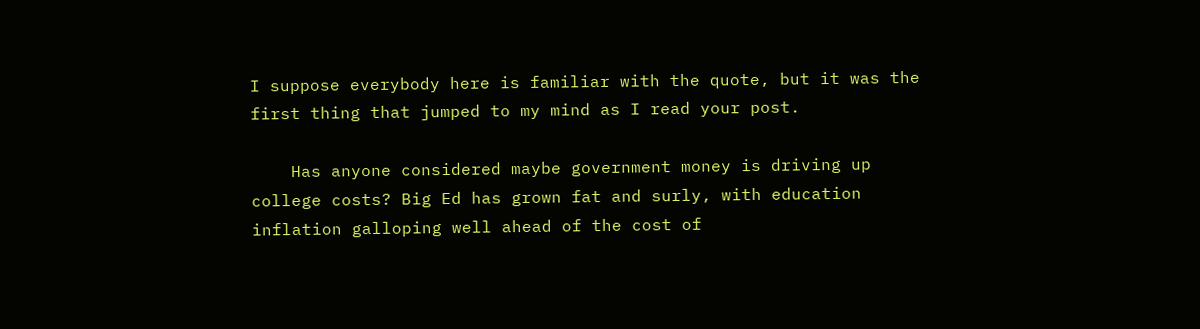I suppose everybody here is familiar with the quote, but it was the first thing that jumped to my mind as I read your post.

    Has anyone considered maybe government money is driving up college costs? Big Ed has grown fat and surly, with education inflation galloping well ahead of the cost of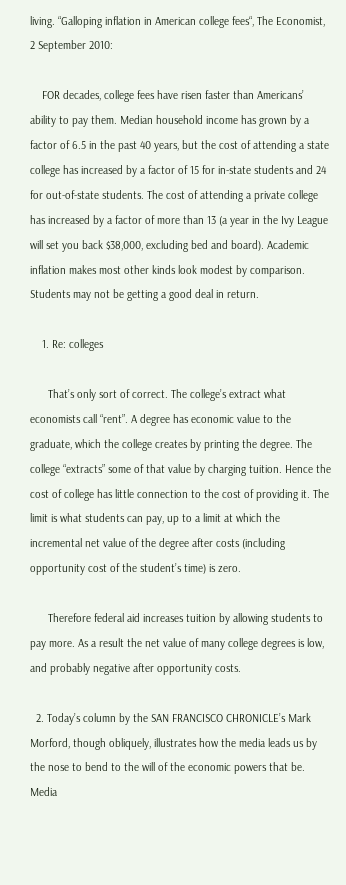living. “Galloping inflation in American college fees“, The Economist, 2 September 2010:

    FOR decades, college fees have risen faster than Americans’ ability to pay them. Median household income has grown by a factor of 6.5 in the past 40 years, but the cost of attending a state college has increased by a factor of 15 for in-state students and 24 for out-of-state students. The cost of attending a private college has increased by a factor of more than 13 (a year in the Ivy League will set you back $38,000, excluding bed and board). Academic inflation makes most other kinds look modest by comparison. Students may not be getting a good deal in return.

    1. Re: colleges

      That’s only sort of correct. The college’s extract what economists call “rent”. A degree has economic value to the graduate, which the college creates by printing the degree. The college “extracts” some of that value by charging tuition. Hence the cost of college has little connection to the cost of providing it. The limit is what students can pay, up to a limit at which the incremental net value of the degree after costs (including opportunity cost of the student’s time) is zero.

      Therefore federal aid increases tuition by allowing students to pay more. As a result the net value of many college degrees is low, and probably negative after opportunity costs.

  2. Today’s column by the SAN FRANCISCO CHRONICLE’s Mark Morford, though obliquely, illustrates how the media leads us by the nose to bend to the will of the economic powers that be. Media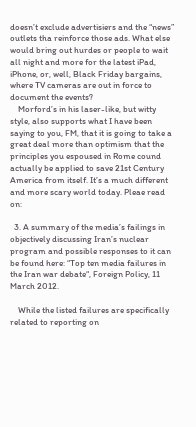doesn’t exclude advertisiers and the “news” outlets tha reinforce those ads. What else would bring out hurdes or people to wait all night and more for the latest iPad, iPhone, or, well, Black Friday bargains, where TV cameras are out in force to document the events?
    Morford’s in his laser-like, but witty style, also supports what I have been saying to you, FM, that it is going to take a great deal more than optimism that the principles you espoused in Rome cound actually be applied to save 21st Century America from itself. It’s a much different and more scary world today. Pleae read on:

  3. A summary of the media’s failings in objectively discussing Iran’s nuclear program and possible responses to it can be found here: “Top ten media failures in the Iran war debate“, Foreign Policy, 11 March 2012.

    While the listed failures are specifically related to reporting on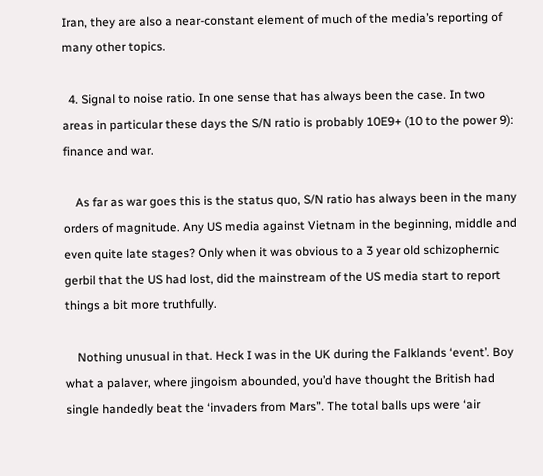Iran, they are also a near-constant element of much of the media’s reporting of many other topics.

  4. Signal to noise ratio. In one sense that has always been the case. In two areas in particular these days the S/N ratio is probably 10E9+ (10 to the power 9): finance and war.

    As far as war goes this is the status quo, S/N ratio has always been in the many orders of magnitude. Any US media against Vietnam in the beginning, middle and even quite late stages? Only when it was obvious to a 3 year old schizophernic gerbil that the US had lost, did the mainstream of the US media start to report things a bit more truthfully.

    Nothing unusual in that. Heck I was in the UK during the Falklands ‘event’. Boy what a palaver, where jingoism abounded, you’d have thought the British had single handedly beat the ‘invaders from Mars”. The total balls ups were ‘air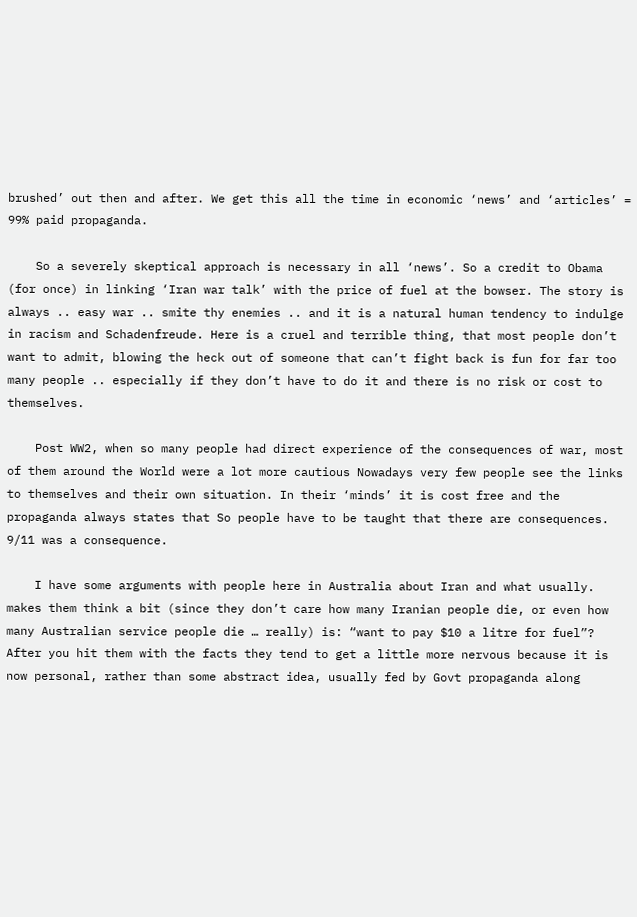brushed’ out then and after. We get this all the time in economic ‘news’ and ‘articles’ = 99% paid propaganda.

    So a severely skeptical approach is necessary in all ‘news’. So a credit to Obama (for once) in linking ‘Iran war talk’ with the price of fuel at the bowser. The story is always .. easy war .. smite thy enemies .. and it is a natural human tendency to indulge in racism and Schadenfreude. Here is a cruel and terrible thing, that most people don’t want to admit, blowing the heck out of someone that can’t fight back is fun for far too many people .. especially if they don’t have to do it and there is no risk or cost to themselves.

    Post WW2, when so many people had direct experience of the consequences of war, most of them around the World were a lot more cautious Nowadays very few people see the links to themselves and their own situation. In their ‘minds’ it is cost free and the propaganda always states that So people have to be taught that there are consequences. 9/11 was a consequence.

    I have some arguments with people here in Australia about Iran and what usually. makes them think a bit (since they don’t care how many Iranian people die, or even how many Australian service people die … really) is: “want to pay $10 a litre for fuel”? After you hit them with the facts they tend to get a little more nervous because it is now personal, rather than some abstract idea, usually fed by Govt propaganda along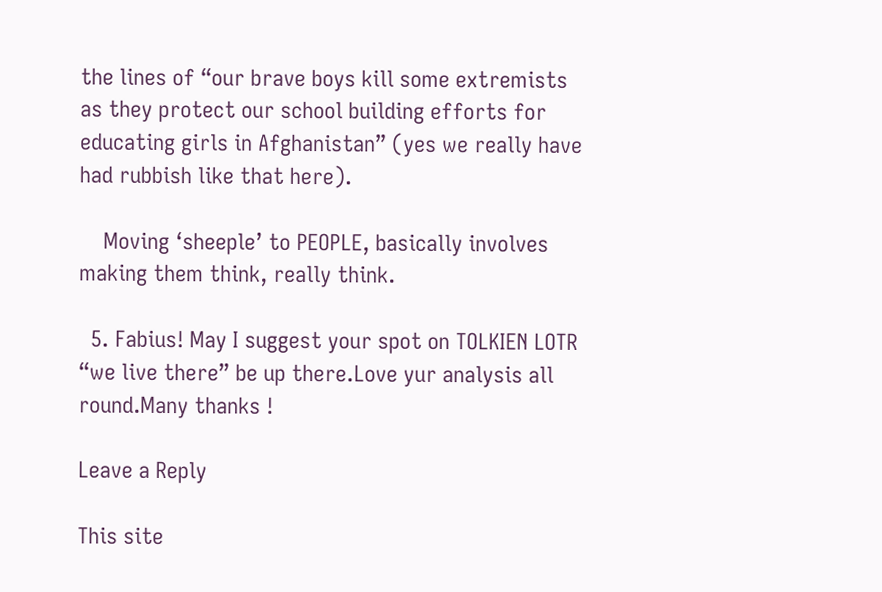the lines of “our brave boys kill some extremists as they protect our school building efforts for educating girls in Afghanistan” (yes we really have had rubbish like that here).

    Moving ‘sheeple’ to PEOPLE, basically involves making them think, really think.

  5. Fabius! May I suggest your spot on TOLKIEN LOTR “we live there” be up there.Love yur analysis all round.Many thanks !

Leave a Reply

This site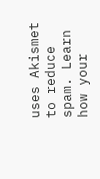uses Akismet to reduce spam. Learn how your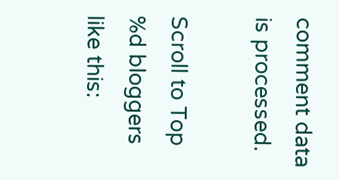comment data is processed.

Scroll to Top
%d bloggers like this: